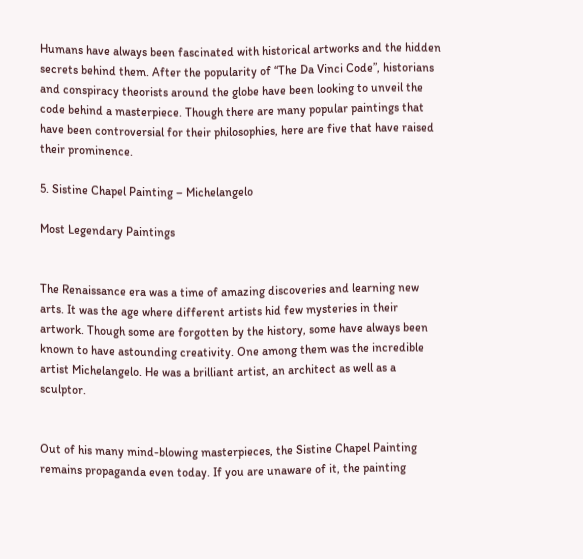Humans have always been fascinated with historical artworks and the hidden secrets behind them. After the popularity of “The Da Vinci Code”, historians and conspiracy theorists around the globe have been looking to unveil the code behind a masterpiece. Though there are many popular paintings that have been controversial for their philosophies, here are five that have raised their prominence.

5. Sistine Chapel Painting – Michelangelo

Most Legendary Paintings


The Renaissance era was a time of amazing discoveries and learning new arts. It was the age where different artists hid few mysteries in their artwork. Though some are forgotten by the history, some have always been known to have astounding creativity. One among them was the incredible artist Michelangelo. He was a brilliant artist, an architect as well as a sculptor.


Out of his many mind-blowing masterpieces, the Sistine Chapel Painting remains propaganda even today. If you are unaware of it, the painting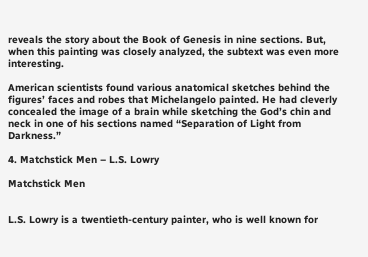reveals the story about the Book of Genesis in nine sections. But, when this painting was closely analyzed, the subtext was even more interesting.

American scientists found various anatomical sketches behind the figures’ faces and robes that Michelangelo painted. He had cleverly concealed the image of a brain while sketching the God’s chin and neck in one of his sections named “Separation of Light from Darkness.”

4. Matchstick Men – L.S. Lowry

Matchstick Men


L.S. Lowry is a twentieth-century painter, who is well known for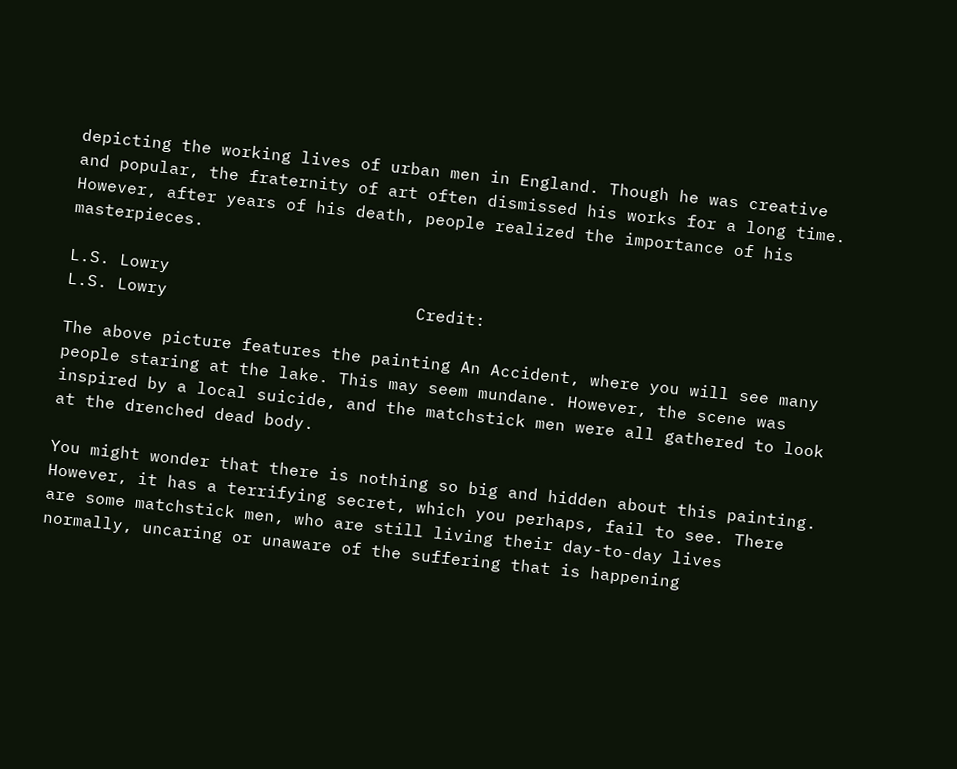depicting the working lives of urban men in England. Though he was creative and popular, the fraternity of art often dismissed his works for a long time. However, after years of his death, people realized the importance of his masterpieces.

L.S. Lowry
L.S. Lowry                         Credit:

The above picture features the painting An Accident, where you will see many people staring at the lake. This may seem mundane. However, the scene was inspired by a local suicide, and the matchstick men were all gathered to look at the drenched dead body.

You might wonder that there is nothing so big and hidden about this painting. However, it has a terrifying secret, which you perhaps, fail to see. There are some matchstick men, who are still living their day-to-day lives normally, uncaring or unaware of the suffering that is happening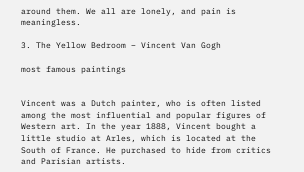around them. We all are lonely, and pain is meaningless.

3. The Yellow Bedroom – Vincent Van Gogh

most famous paintings


Vincent was a Dutch painter, who is often listed among the most influential and popular figures of Western art. In the year 1888, Vincent bought a little studio at Arles, which is located at the South of France. He purchased to hide from critics and Parisian artists.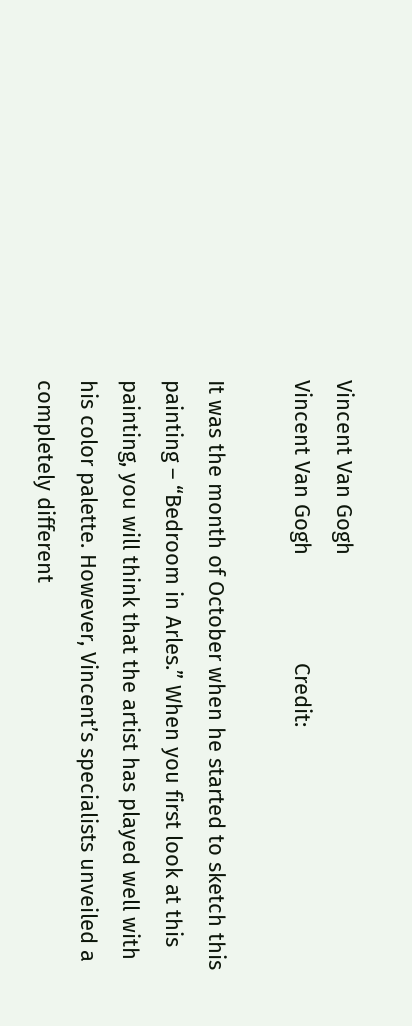Vincent Van Gogh
Vincent Van Gogh                  Credit:

It was the month of October when he started to sketch this painting – “Bedroom in Arles.” When you first look at this painting, you will think that the artist has played well with his color palette. However, Vincent’s specialists unveiled a completely different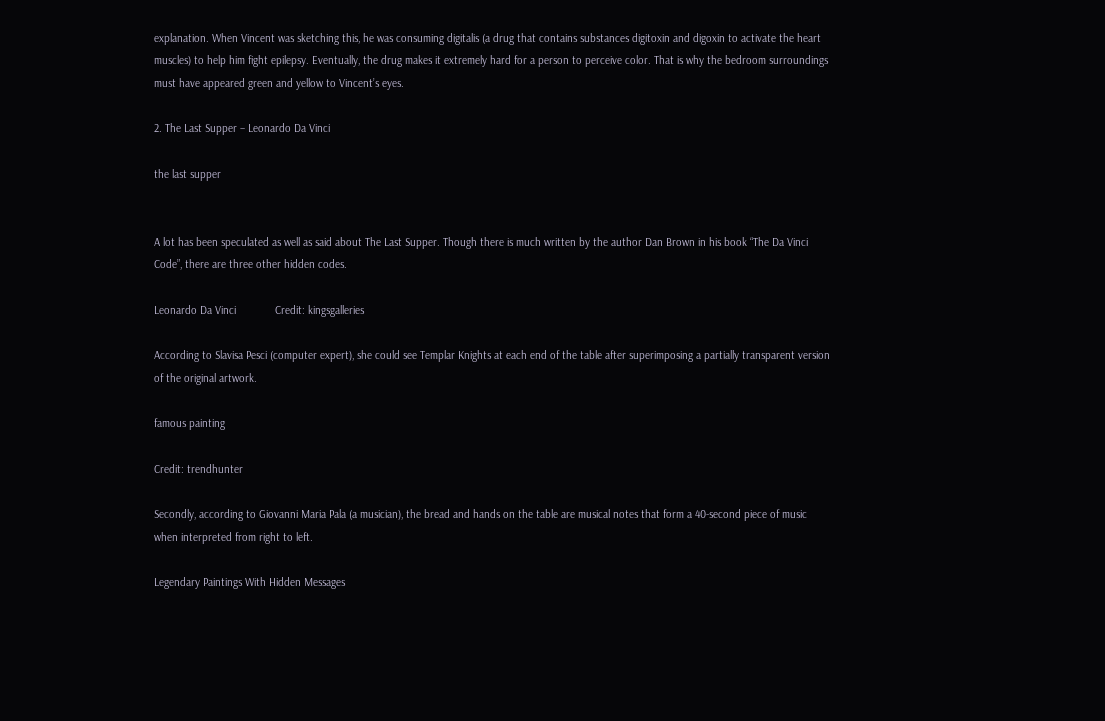explanation. When Vincent was sketching this, he was consuming digitalis (a drug that contains substances digitoxin and digoxin to activate the heart muscles) to help him fight epilepsy. Eventually, the drug makes it extremely hard for a person to perceive color. That is why the bedroom surroundings must have appeared green and yellow to Vincent’s eyes.

2. The Last Supper – Leonardo Da Vinci

the last supper


A lot has been speculated as well as said about The Last Supper. Though there is much written by the author Dan Brown in his book “The Da Vinci Code”, there are three other hidden codes.

Leonardo Da Vinci             Credit: kingsgalleries

According to Slavisa Pesci (computer expert), she could see Templar Knights at each end of the table after superimposing a partially transparent version of the original artwork.

famous painting

Credit: trendhunter

Secondly, according to Giovanni Maria Pala (a musician), the bread and hands on the table are musical notes that form a 40-second piece of music when interpreted from right to left.

Legendary Paintings With Hidden Messages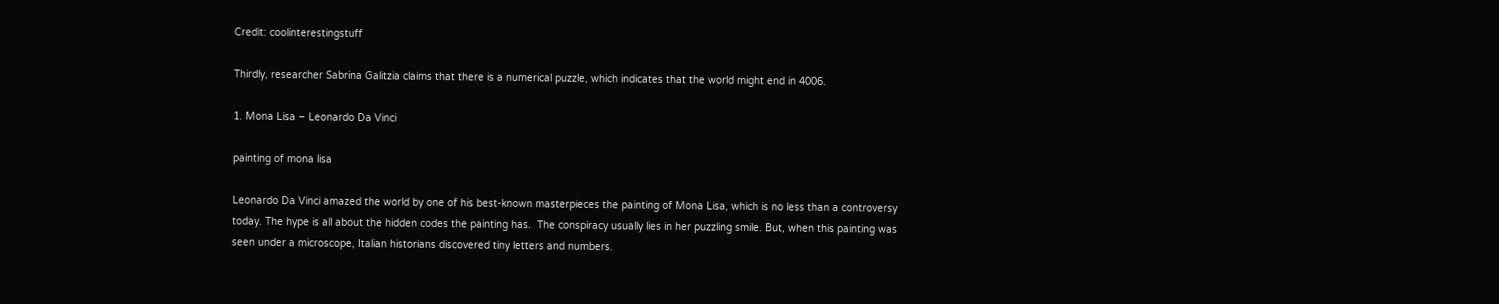Credit: coolinterestingstuff

Thirdly, researcher Sabrina Galitzia claims that there is a numerical puzzle, which indicates that the world might end in 4006.

1. Mona Lisa – Leonardo Da Vinci

painting of mona lisa

Leonardo Da Vinci amazed the world by one of his best-known masterpieces the painting of Mona Lisa, which is no less than a controversy today. The hype is all about the hidden codes the painting has.  The conspiracy usually lies in her puzzling smile. But, when this painting was seen under a microscope, Italian historians discovered tiny letters and numbers.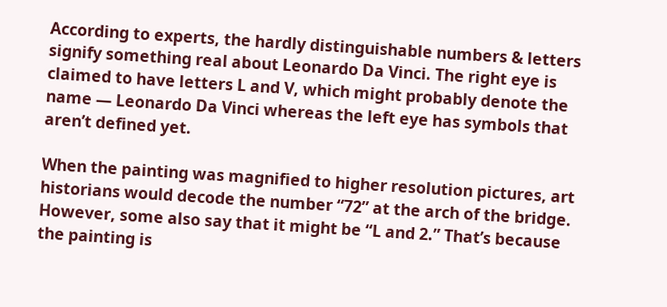According to experts, the hardly distinguishable numbers & letters signify something real about Leonardo Da Vinci. The right eye is claimed to have letters L and V, which might probably denote the name — Leonardo Da Vinci whereas the left eye has symbols that aren’t defined yet.

When the painting was magnified to higher resolution pictures, art historians would decode the number “72” at the arch of the bridge. However, some also say that it might be “L and 2.” That’s because the painting is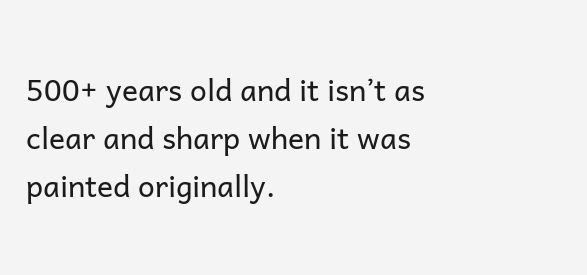500+ years old and it isn’t as clear and sharp when it was painted originally.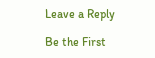Leave a Reply

Be the First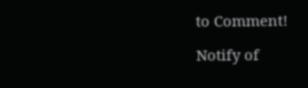to Comment!

Notify of